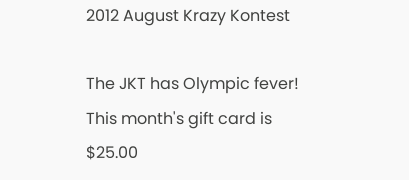2012 August Krazy Kontest

The JKT has Olympic fever! This month's gift card is $25.00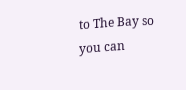to The Bay so you can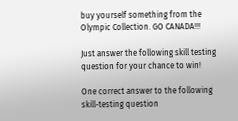buy yourself something from the Olympic Collection. GO CANADA!!!

Just answer the following skill testing question for your chance to win!

One correct answer to the following skill-testing question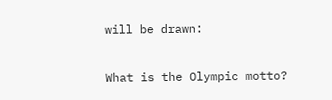will be drawn:

What is the Olympic motto?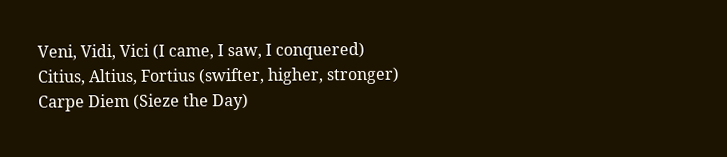Veni, Vidi, Vici (I came, I saw, I conquered)
Citius, Altius, Fortius (swifter, higher, stronger)
Carpe Diem (Sieze the Day)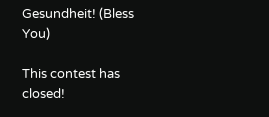Gesundheit! (Bless You)

This contest has closed!